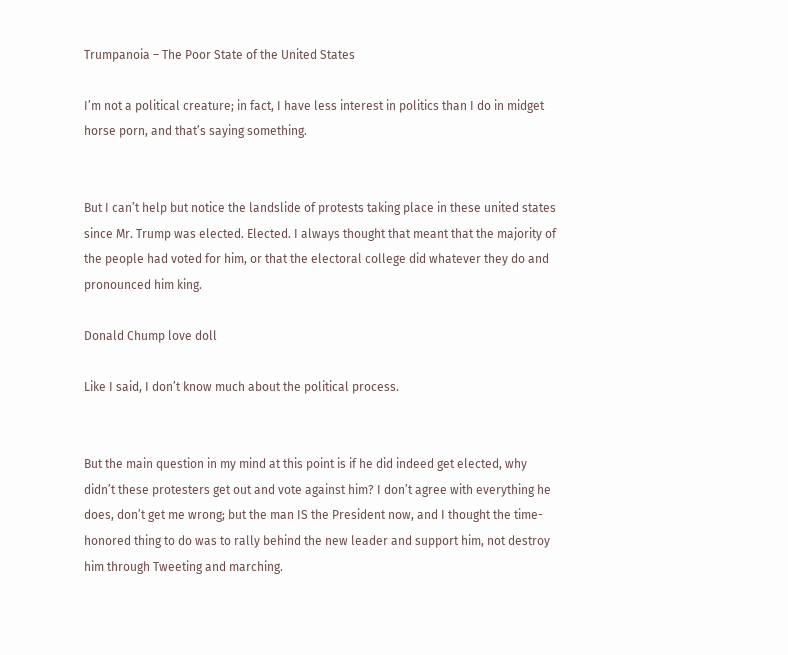Trumpanoia – The Poor State of the United States

I’m not a political creature; in fact, I have less interest in politics than I do in midget horse porn, and that’s saying something.


But I can’t help but notice the landslide of protests taking place in these united states since Mr. Trump was elected. Elected. I always thought that meant that the majority of the people had voted for him, or that the electoral college did whatever they do and pronounced him king.

Donald Chump love doll

Like I said, I don’t know much about the political process.


But the main question in my mind at this point is if he did indeed get elected, why didn’t these protesters get out and vote against him? I don’t agree with everything he does, don’t get me wrong; but the man IS the President now, and I thought the time-honored thing to do was to rally behind the new leader and support him, not destroy him through Tweeting and marching.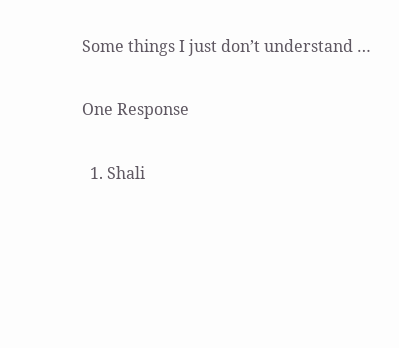Some things I just don’t understand …

One Response

  1. Shali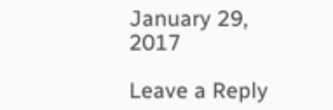January 29, 2017

Leave a Reply